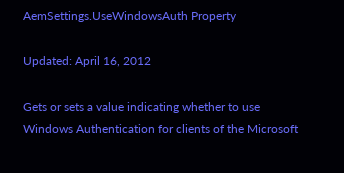AemSettings.UseWindowsAuth Property

Updated: April 16, 2012

Gets or sets a value indicating whether to use Windows Authentication for clients of the Microsoft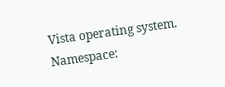Vista operating system. Namespace: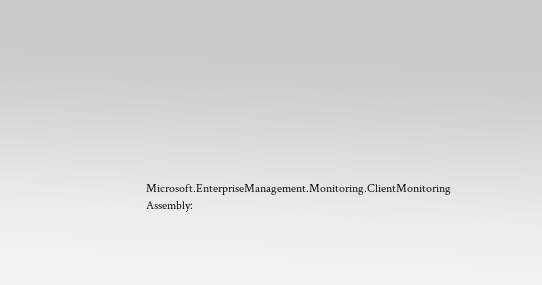Microsoft.EnterpriseManagement.Monitoring.ClientMonitoring
Assembly: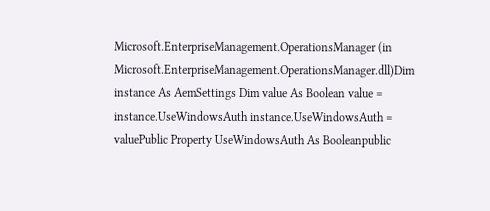Microsoft.EnterpriseManagement.OperationsManager (in Microsoft.EnterpriseManagement.OperationsManager.dll)Dim instance As AemSettings Dim value As Boolean value = instance.UseWindowsAuth instance.UseWindowsAuth = valuePublic Property UseWindowsAuth As Booleanpublic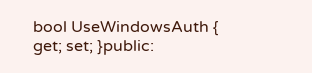bool UseWindowsAuth { get; set; }public: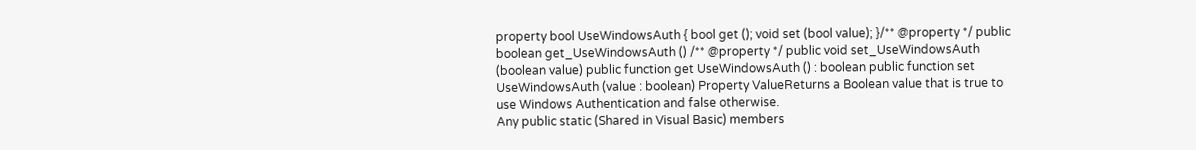property bool UseWindowsAuth { bool get (); void set (bool value); }/** @property */ public boolean get_UseWindowsAuth () /** @property */ public void set_UseWindowsAuth (boolean value) public function get UseWindowsAuth () : boolean public function set UseWindowsAuth (value : boolean) Property ValueReturns a Boolean value that is true to use Windows Authentication and false otherwise.
Any public static (Shared in Visual Basic) members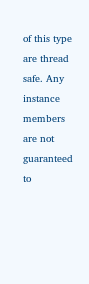of this type are thread safe. Any instance members are not guaranteed to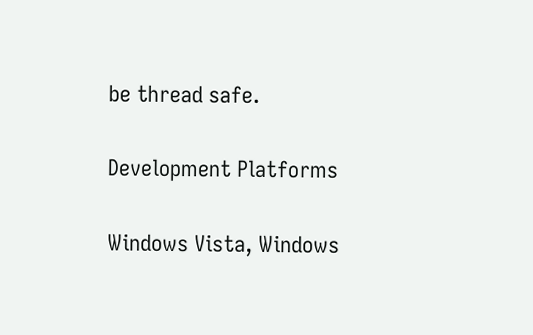be thread safe.

Development Platforms

Windows Vista, Windows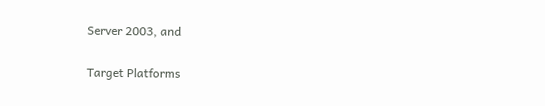Server 2003, and

Target Platforms